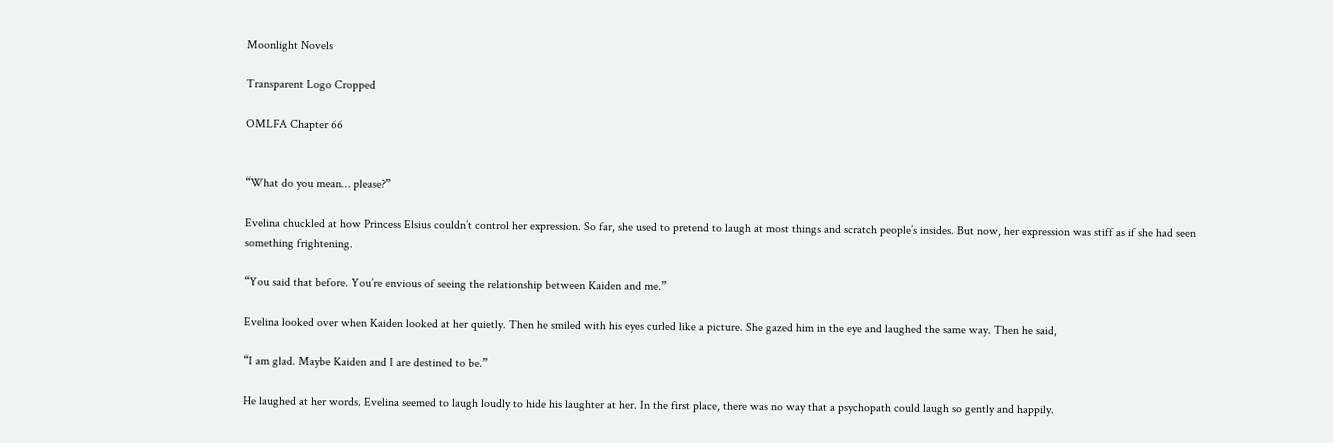Moonlight Novels

Transparent Logo Cropped

OMLFA Chapter 66


“What do you mean… please?”

Evelina chuckled at how Princess Elsius couldn’t control her expression. So far, she used to pretend to laugh at most things and scratch people’s insides. But now, her expression was stiff as if she had seen something frightening.

“You said that before. You’re envious of seeing the relationship between Kaiden and me.”

Evelina looked over when Kaiden looked at her quietly. Then he smiled with his eyes curled like a picture. She gazed him in the eye and laughed the same way. Then he said,

“I am glad. Maybe Kaiden and I are destined to be.”

He laughed at her words. Evelina seemed to laugh loudly to hide his laughter at her. In the first place, there was no way that a psychopath could laugh so gently and happily.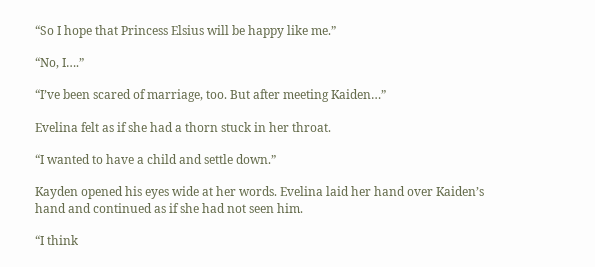“So I hope that Princess Elsius will be happy like me.”

“No, I….”

“I’ve been scared of marriage, too. But after meeting Kaiden…”

Evelina felt as if she had a thorn stuck in her throat.

“I wanted to have a child and settle down.”

Kayden opened his eyes wide at her words. Evelina laid her hand over Kaiden’s hand and continued as if she had not seen him.

“I think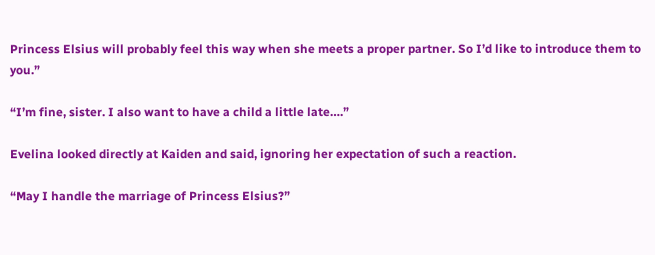Princess Elsius will probably feel this way when she meets a proper partner. So I’d like to introduce them to you.”

“I’m fine, sister. I also want to have a child a little late….”

Evelina looked directly at Kaiden and said, ignoring her expectation of such a reaction.

“May I handle the marriage of Princess Elsius?”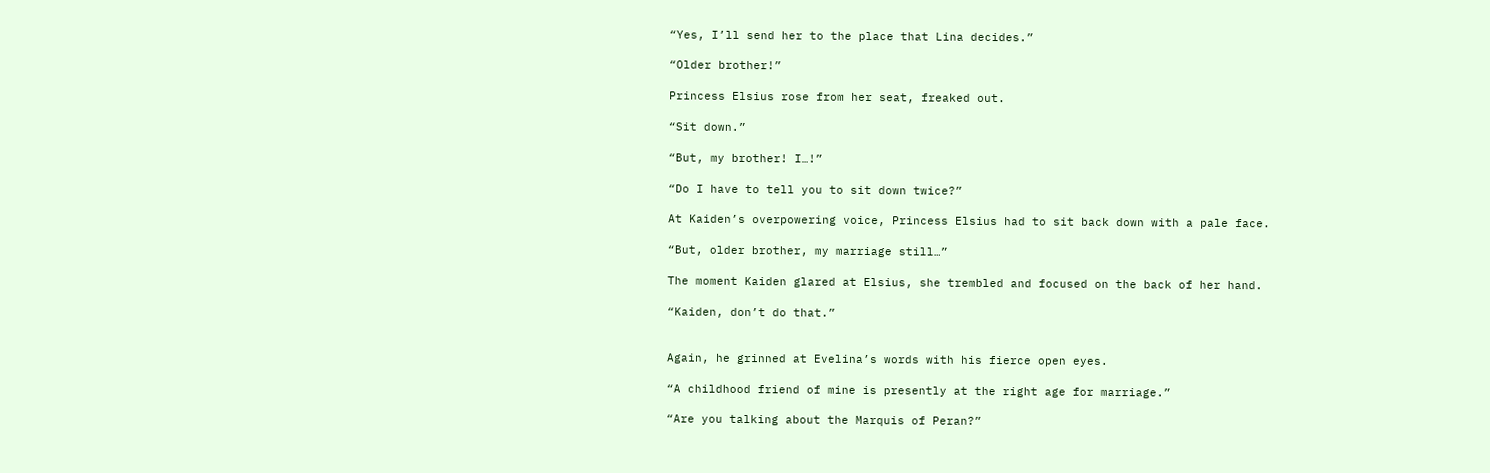“Yes, I’ll send her to the place that Lina decides.”

“Older brother!”

Princess Elsius rose from her seat, freaked out.

“Sit down.”

“But, my brother! I…!”

“Do I have to tell you to sit down twice?”

At Kaiden’s overpowering voice, Princess Elsius had to sit back down with a pale face.

“But, older brother, my marriage still…”

The moment Kaiden glared at Elsius, she trembled and focused on the back of her hand.

“Kaiden, don’t do that.”


Again, he grinned at Evelina’s words with his fierce open eyes.

“A childhood friend of mine is presently at the right age for marriage.”

“Are you talking about the Marquis of Peran?”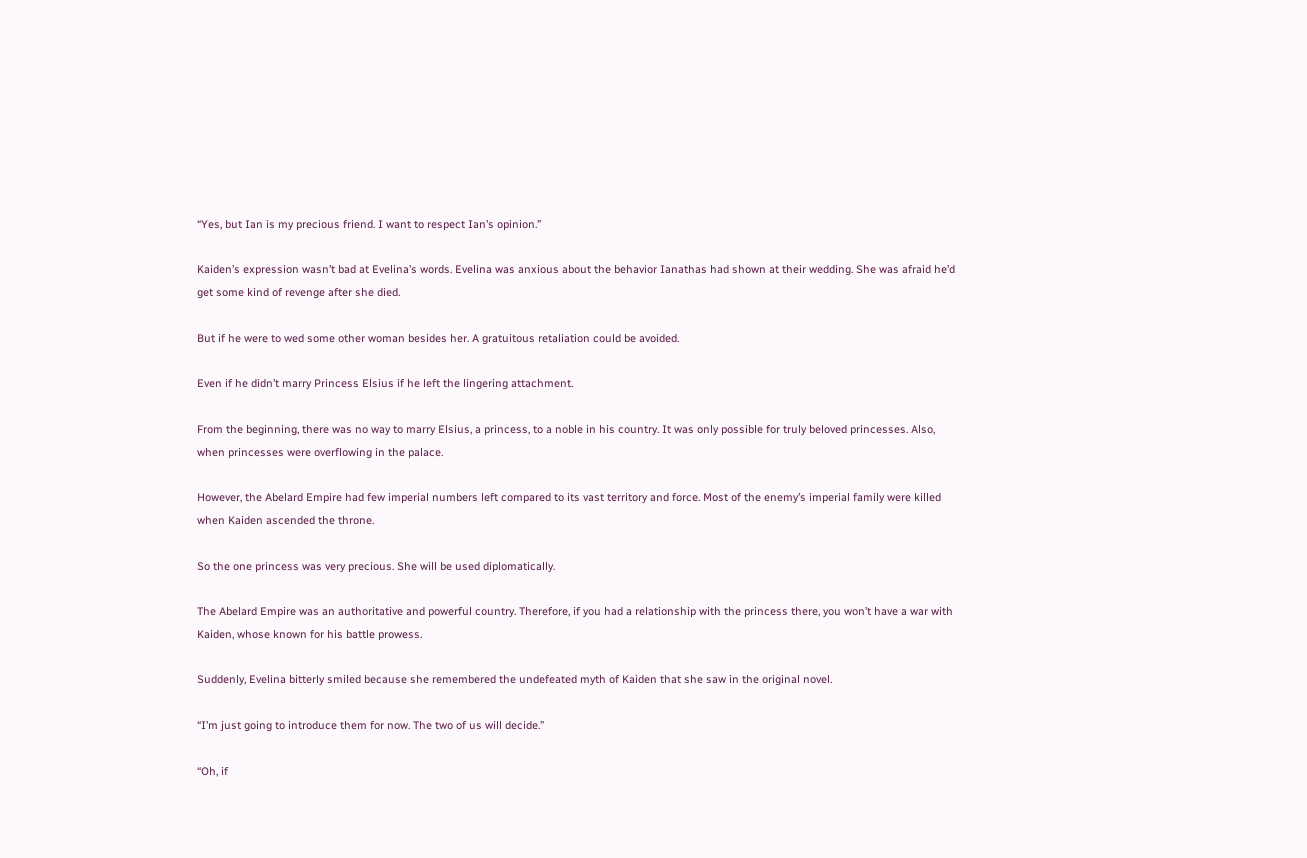“Yes, but Ian is my precious friend. I want to respect Ian’s opinion.”

Kaiden’s expression wasn’t bad at Evelina’s words. Evelina was anxious about the behavior Ianathas had shown at their wedding. She was afraid he’d get some kind of revenge after she died.

But if he were to wed some other woman besides her. A gratuitous retaliation could be avoided.

Even if he didn’t marry Princess Elsius if he left the lingering attachment.

From the beginning, there was no way to marry Elsius, a princess, to a noble in his country. It was only possible for truly beloved princesses. Also, when princesses were overflowing in the palace.

However, the Abelard Empire had few imperial numbers left compared to its vast territory and force. Most of the enemy’s imperial family were killed when Kaiden ascended the throne.

So the one princess was very precious. She will be used diplomatically.

The Abelard Empire was an authoritative and powerful country. Therefore, if you had a relationship with the princess there, you won’t have a war with Kaiden, whose known for his battle prowess.

Suddenly, Evelina bitterly smiled because she remembered the undefeated myth of Kaiden that she saw in the original novel.

“I’m just going to introduce them for now. The two of us will decide.”

“Oh, if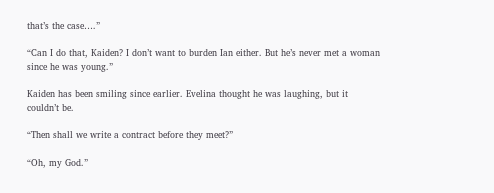that’s the case….”

“Can I do that, Kaiden? I don’t want to burden Ian either. But he’s never met a woman since he was young.”

Kaiden has been smiling since earlier. Evelina thought he was laughing, but it couldn’t be.

“Then shall we write a contract before they meet?”

“Oh, my God.”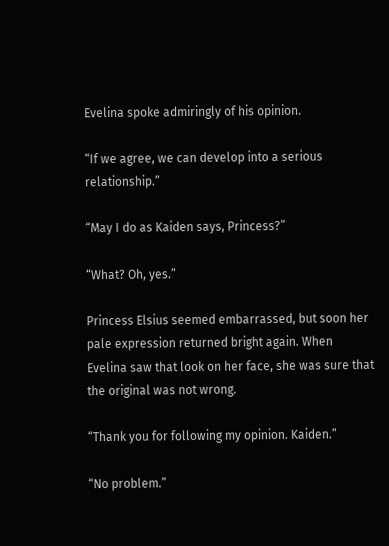Evelina spoke admiringly of his opinion.

“If we agree, we can develop into a serious relationship.”

“May I do as Kaiden says, Princess?”

“What? Oh, yes.”

Princess Elsius seemed embarrassed, but soon her pale expression returned bright again. When Evelina saw that look on her face, she was sure that the original was not wrong.

“Thank you for following my opinion. Kaiden.”

“No problem.”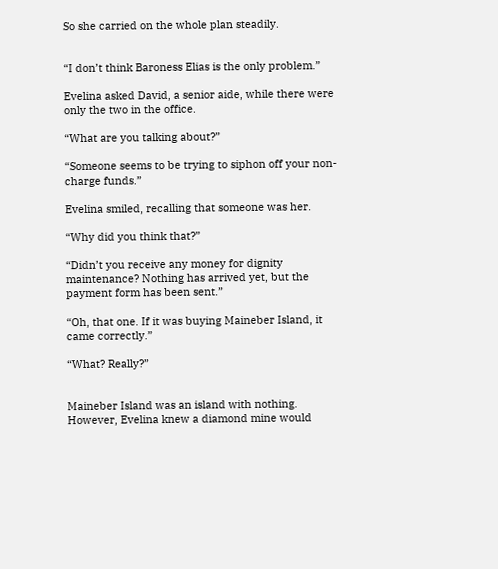So she carried on the whole plan steadily.


“I don’t think Baroness Elias is the only problem.”

Evelina asked David, a senior aide, while there were only the two in the office.

“What are you talking about?”

“Someone seems to be trying to siphon off your non-charge funds.”

Evelina smiled, recalling that someone was her.

“Why did you think that?”

“Didn’t you receive any money for dignity maintenance? Nothing has arrived yet, but the payment form has been sent.”

“Oh, that one. If it was buying Maineber Island, it came correctly.”

“What? Really?”


Maineber Island was an island with nothing. However, Evelina knew a diamond mine would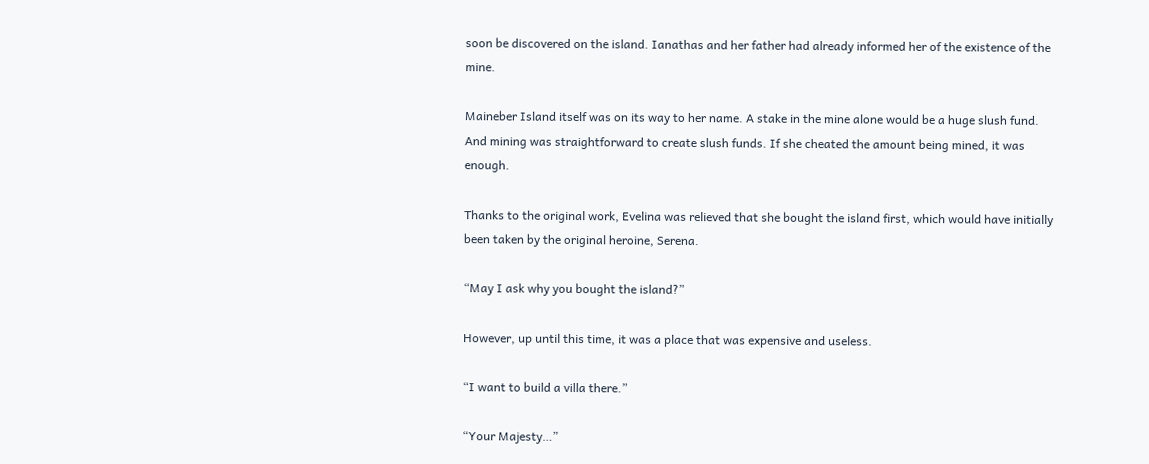soon be discovered on the island. Ianathas and her father had already informed her of the existence of the mine.

Maineber Island itself was on its way to her name. A stake in the mine alone would be a huge slush fund. And mining was straightforward to create slush funds. If she cheated the amount being mined, it was enough.

Thanks to the original work, Evelina was relieved that she bought the island first, which would have initially been taken by the original heroine, Serena.

“May I ask why you bought the island?”

However, up until this time, it was a place that was expensive and useless.

“I want to build a villa there.”

“Your Majesty…”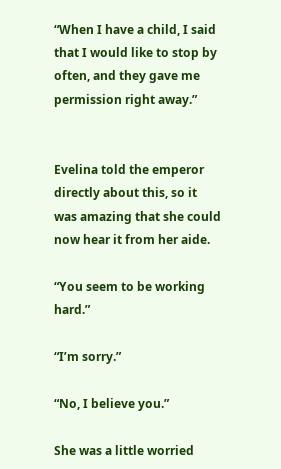“When I have a child, I said that I would like to stop by often, and they gave me permission right away.”


Evelina told the emperor directly about this, so it was amazing that she could now hear it from her aide.

“You seem to be working hard.”

“I’m sorry.”

“No, I believe you.”

She was a little worried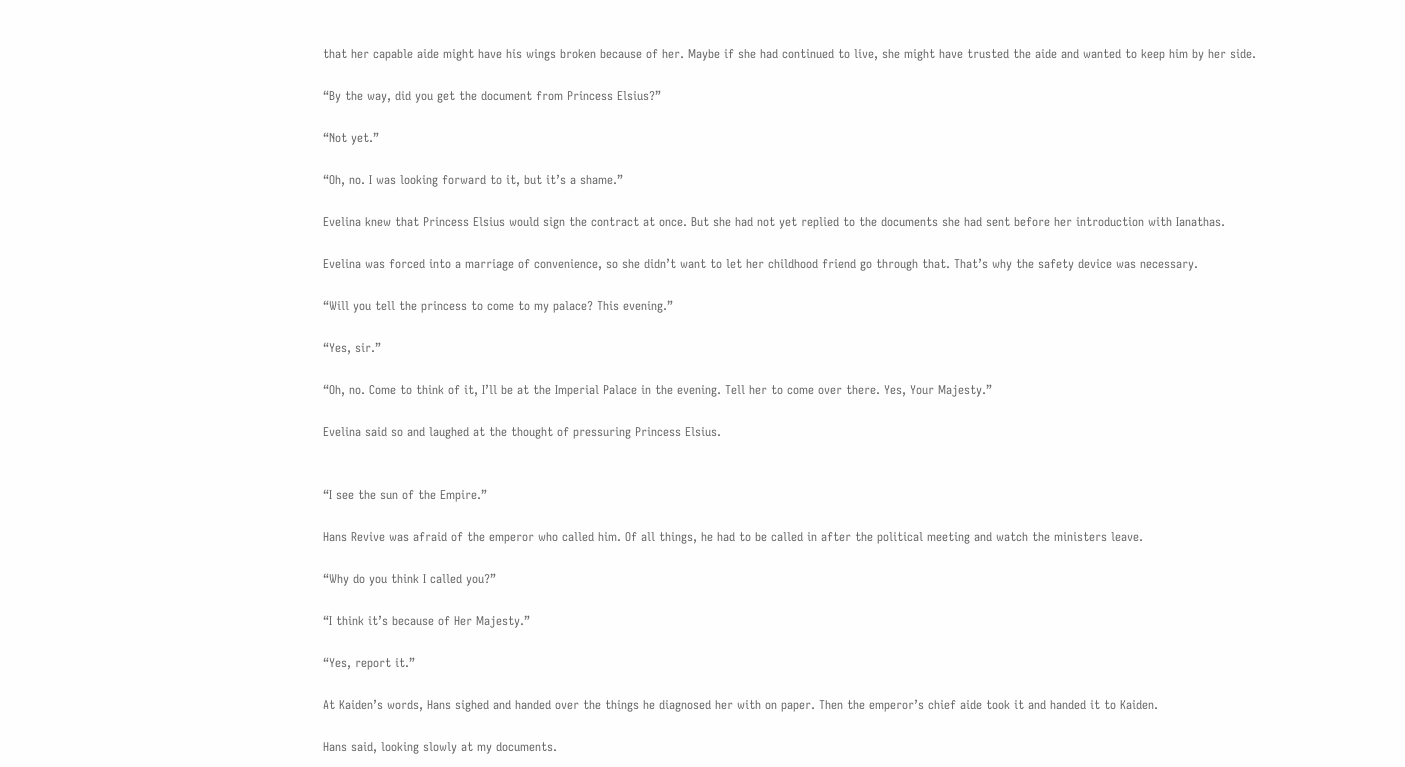that her capable aide might have his wings broken because of her. Maybe if she had continued to live, she might have trusted the aide and wanted to keep him by her side.

“By the way, did you get the document from Princess Elsius?”

“Not yet.”

“Oh, no. I was looking forward to it, but it’s a shame.”

Evelina knew that Princess Elsius would sign the contract at once. But she had not yet replied to the documents she had sent before her introduction with Ianathas.

Evelina was forced into a marriage of convenience, so she didn’t want to let her childhood friend go through that. That’s why the safety device was necessary.

“Will you tell the princess to come to my palace? This evening.”

“Yes, sir.”

“Oh, no. Come to think of it, I’ll be at the Imperial Palace in the evening. Tell her to come over there. Yes, Your Majesty.”

Evelina said so and laughed at the thought of pressuring Princess Elsius.


“I see the sun of the Empire.”

Hans Revive was afraid of the emperor who called him. Of all things, he had to be called in after the political meeting and watch the ministers leave.

“Why do you think I called you?”

“I think it’s because of Her Majesty.”

“Yes, report it.”

At Kaiden’s words, Hans sighed and handed over the things he diagnosed her with on paper. Then the emperor’s chief aide took it and handed it to Kaiden.

Hans said, looking slowly at my documents.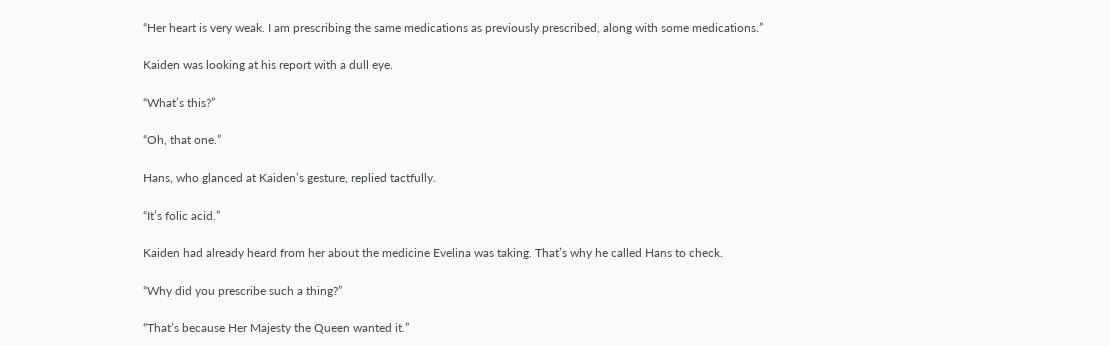“Her heart is very weak. I am prescribing the same medications as previously prescribed, along with some medications.”

Kaiden was looking at his report with a dull eye.

“What’s this?”

“Oh, that one.”

Hans, who glanced at Kaiden’s gesture, replied tactfully.

“It’s folic acid.”

Kaiden had already heard from her about the medicine Evelina was taking. That’s why he called Hans to check.

“Why did you prescribe such a thing?”

“That’s because Her Majesty the Queen wanted it.”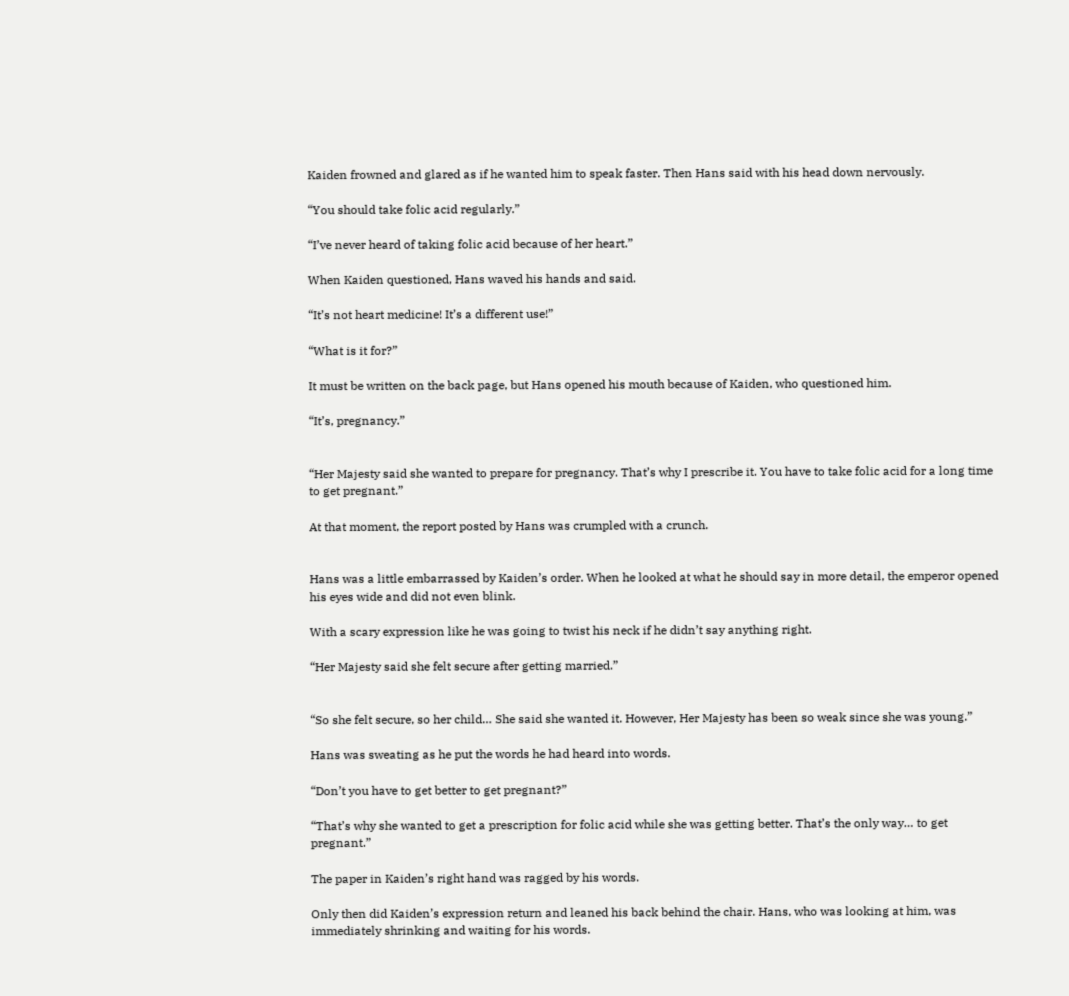Kaiden frowned and glared as if he wanted him to speak faster. Then Hans said with his head down nervously.

“You should take folic acid regularly.”

“I’ve never heard of taking folic acid because of her heart.”

When Kaiden questioned, Hans waved his hands and said.

“It’s not heart medicine! It’s a different use!”

“What is it for?”

It must be written on the back page, but Hans opened his mouth because of Kaiden, who questioned him.

“It’s, pregnancy.”


“Her Majesty said she wanted to prepare for pregnancy. That’s why I prescribe it. You have to take folic acid for a long time to get pregnant.”

At that moment, the report posted by Hans was crumpled with a crunch.


Hans was a little embarrassed by Kaiden’s order. When he looked at what he should say in more detail, the emperor opened his eyes wide and did not even blink.

With a scary expression like he was going to twist his neck if he didn’t say anything right.

“Her Majesty said she felt secure after getting married.”


“So she felt secure, so her child… She said she wanted it. However, Her Majesty has been so weak since she was young.”

Hans was sweating as he put the words he had heard into words.

“Don’t you have to get better to get pregnant?”

“That’s why she wanted to get a prescription for folic acid while she was getting better. That’s the only way… to get pregnant.”

The paper in Kaiden’s right hand was ragged by his words.

Only then did Kaiden’s expression return and leaned his back behind the chair. Hans, who was looking at him, was immediately shrinking and waiting for his words.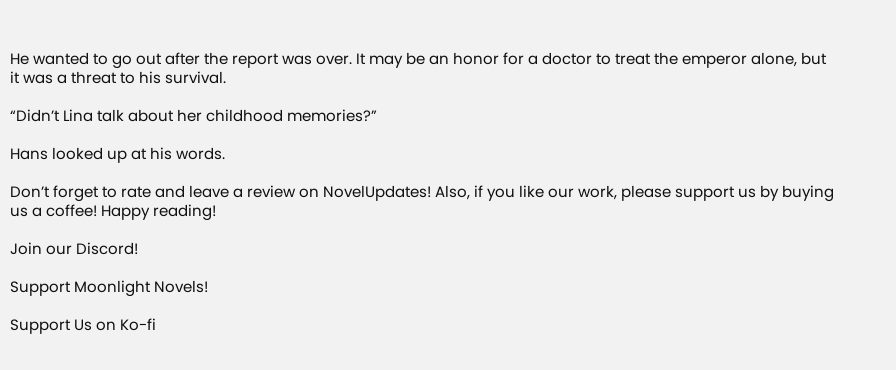He wanted to go out after the report was over. It may be an honor for a doctor to treat the emperor alone, but it was a threat to his survival.

“Didn’t Lina talk about her childhood memories?”

Hans looked up at his words.

Don’t forget to rate and leave a review on NovelUpdates! Also, if you like our work, please support us by buying us a coffee! Happy reading!

Join our Discord!

Support Moonlight Novels!

Support Us on Ko-fi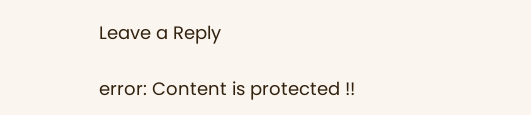Leave a Reply

error: Content is protected !!